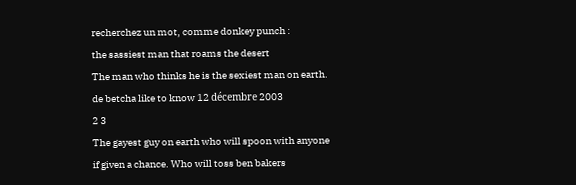recherchez un mot, comme donkey punch :
the sassiest man that roams the desert
The man who thinks he is the sexiest man on earth.
de betcha like to know 12 décembre 2003
2 3
The gayest guy on earth who will spoon with anyone if given a chance. Who will toss ben bakers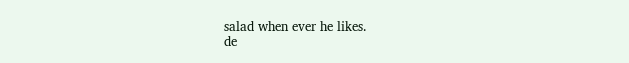salad when ever he likes.
de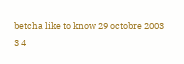betcha like to know 29 octobre 2003
3 4